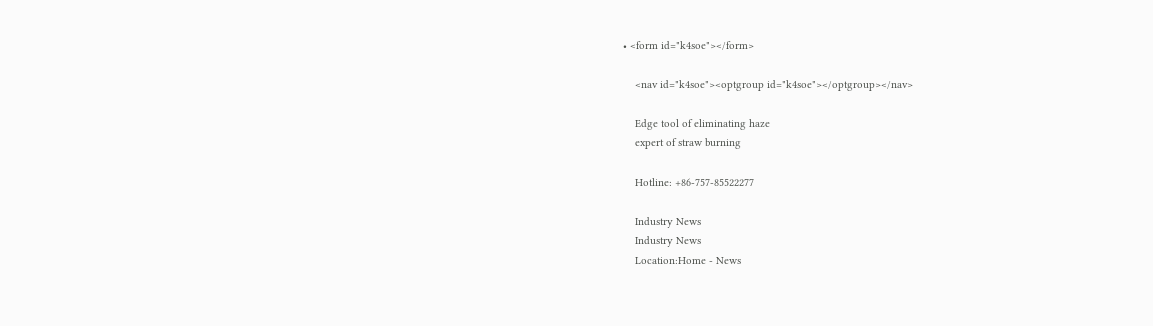• <form id="k4soe"></form>

    <nav id="k4soe"><optgroup id="k4soe"></optgroup></nav>

    Edge tool of eliminating haze
    expert of straw burning

    Hotline: +86-757-85522277

    Industry News
    Industry News
    Location:Home - News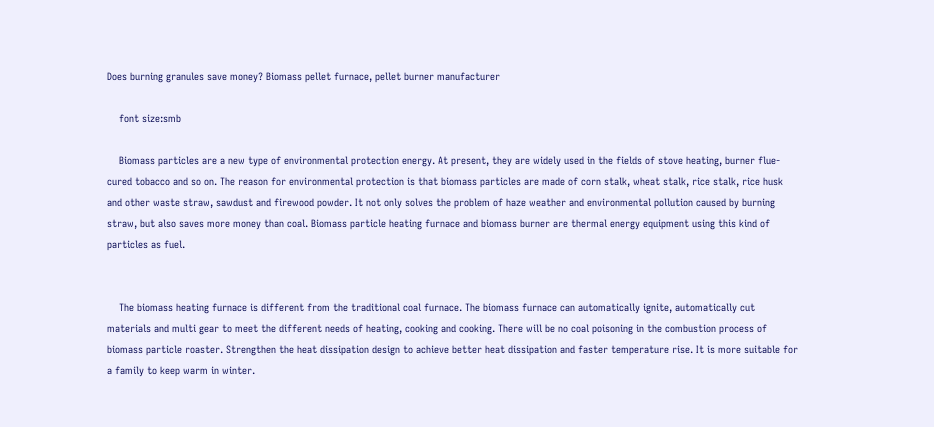Does burning granules save money? Biomass pellet furnace, pellet burner manufacturer

    font size:smb

    Biomass particles are a new type of environmental protection energy. At present, they are widely used in the fields of stove heating, burner flue-cured tobacco and so on. The reason for environmental protection is that biomass particles are made of corn stalk, wheat stalk, rice stalk, rice husk and other waste straw, sawdust and firewood powder. It not only solves the problem of haze weather and environmental pollution caused by burning straw, but also saves more money than coal. Biomass particle heating furnace and biomass burner are thermal energy equipment using this kind of particles as fuel.


    The biomass heating furnace is different from the traditional coal furnace. The biomass furnace can automatically ignite, automatically cut materials and multi gear to meet the different needs of heating, cooking and cooking. There will be no coal poisoning in the combustion process of biomass particle roaster. Strengthen the heat dissipation design to achieve better heat dissipation and faster temperature rise. It is more suitable for a family to keep warm in winter.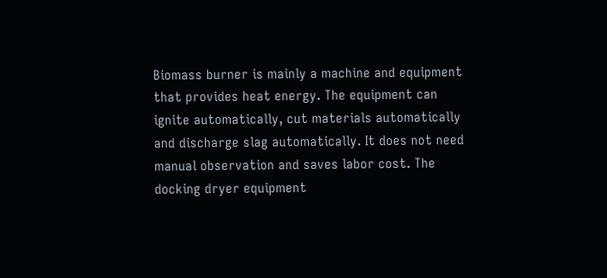Biomass burner is mainly a machine and equipment that provides heat energy. The equipment can ignite automatically, cut materials automatically and discharge slag automatically. It does not need manual observation and saves labor cost. The docking dryer equipment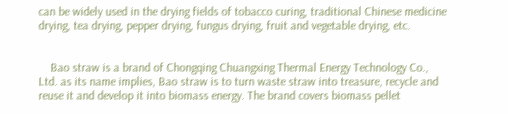can be widely used in the drying fields of tobacco curing, traditional Chinese medicine drying, tea drying, pepper drying, fungus drying, fruit and vegetable drying, etc.


    Bao straw is a brand of Chongqing Chuangxing Thermal Energy Technology Co., Ltd. as its name implies, Bao straw is to turn waste straw into treasure, recycle and reuse it and develop it into biomass energy. The brand covers biomass pellet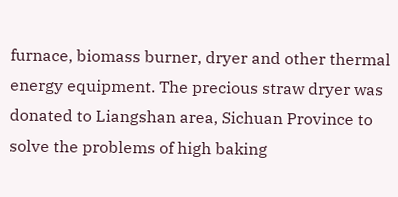furnace, biomass burner, dryer and other thermal energy equipment. The precious straw dryer was donated to Liangshan area, Sichuan Province to solve the problems of high baking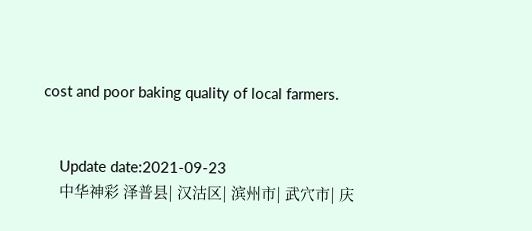cost and poor baking quality of local farmers.


    Update date:2021-09-23
    中华神彩 泽普县| 汉沽区| 滨州市| 武穴市| 庆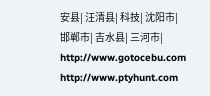安县| 汪清县| 科技| 沈阳市| 邯郸市| 吉水县| 三河市| http://www.gotocebu.com http://www.ptyhunt.com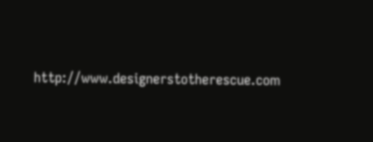http://www.designerstotherescue.com